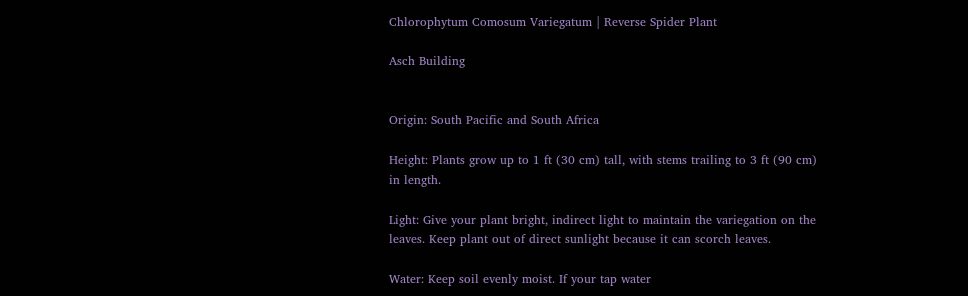Chlorophytum Comosum Variegatum | Reverse Spider Plant

Asch Building


Origin: South Pacific and South Africa

Height: Plants grow up to 1 ft (30 cm) tall, with stems trailing to 3 ft (90 cm) in length.

Light: Give your plant bright, indirect light to maintain the variegation on the leaves. Keep plant out of direct sunlight because it can scorch leaves.

Water: Keep soil evenly moist. If your tap water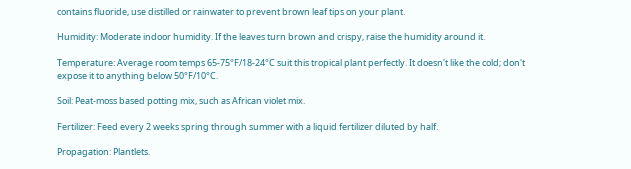contains fluoride, use distilled or rainwater to prevent brown leaf tips on your plant.

Humidity: Moderate indoor humidity. If the leaves turn brown and crispy, raise the humidity around it.

Temperature: Average room temps 65-75°F/18-24°C suit this tropical plant perfectly. It doesn't like the cold; don't expose it to anything below 50°F/10°C.

Soil: Peat-moss based potting mix, such as African violet mix.

Fertilizer: Feed every 2 weeks spring through summer with a liquid fertilizer diluted by half.

Propagation: Plantlets.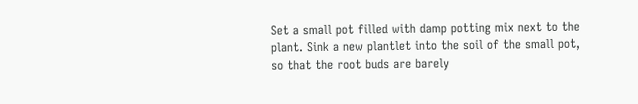Set a small pot filled with damp potting mix next to the plant. Sink a new plantlet into the soil of the small pot, so that the root buds are barely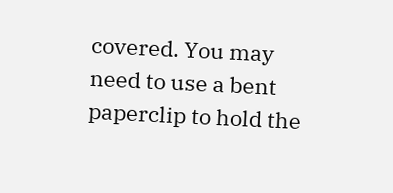covered. You may need to use a bent paperclip to hold the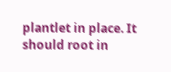plantlet in place. It should root in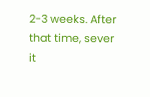2-3 weeks. After that time, sever it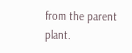from the parent plant.